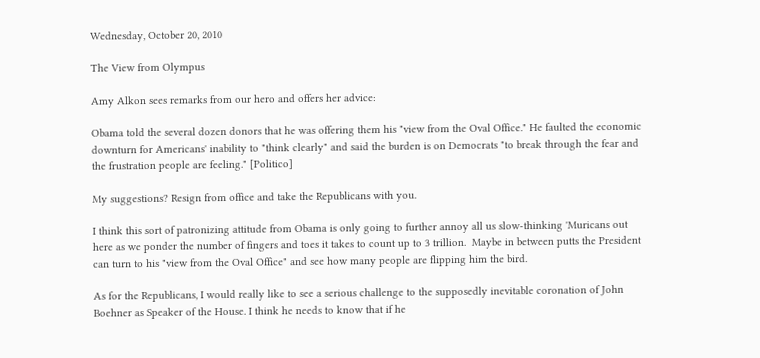Wednesday, October 20, 2010

The View from Olympus

Amy Alkon sees remarks from our hero and offers her advice:

Obama told the several dozen donors that he was offering them his "view from the Oval Office." He faulted the economic downturn for Americans' inability to "think clearly" and said the burden is on Democrats "to break through the fear and the frustration people are feeling." [Politico]

My suggestions? Resign from office and take the Republicans with you.

I think this sort of patronizing attitude from Obama is only going to further annoy all us slow-thinking 'Muricans out here as we ponder the number of fingers and toes it takes to count up to 3 trillion.  Maybe in between putts the President can turn to his "view from the Oval Office" and see how many people are flipping him the bird.

As for the Republicans, I would really like to see a serious challenge to the supposedly inevitable coronation of John Boehner as Speaker of the House. I think he needs to know that if he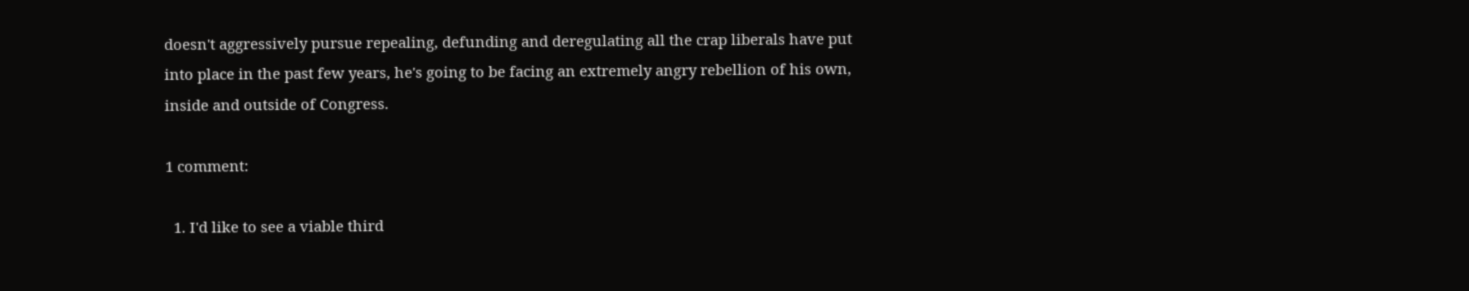doesn't aggressively pursue repealing, defunding and deregulating all the crap liberals have put into place in the past few years, he's going to be facing an extremely angry rebellion of his own, inside and outside of Congress.

1 comment:

  1. I'd like to see a viable third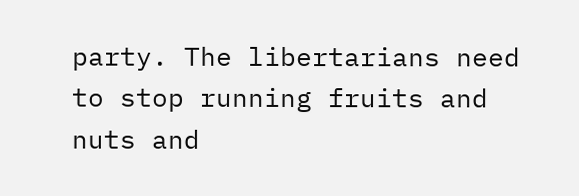party. The libertarians need to stop running fruits and nuts and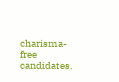charisma-free candidates.